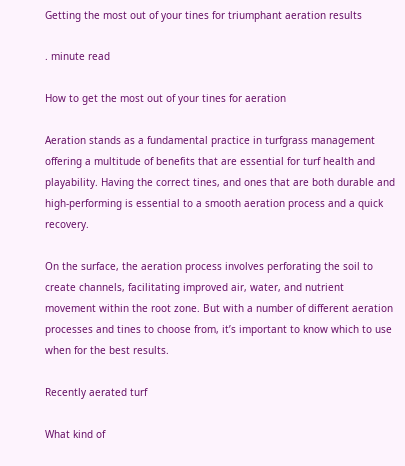Getting the most out of your tines for triumphant aeration results

. minute read

How to get the most out of your tines for aeration

Aeration stands as a fundamental practice in turfgrass management offering a multitude of benefits that are essential for turf health and playability. Having the correct tines, and ones that are both durable and high-performing is essential to a smooth aeration process and a quick recovery.

On the surface, the aeration process involves perforating the soil to create channels, facilitating improved air, water, and nutrient movement within the root zone. But with a number of different aeration processes and tines to choose from, it’s important to know which to use when for the best results.

Recently aerated turf

What kind of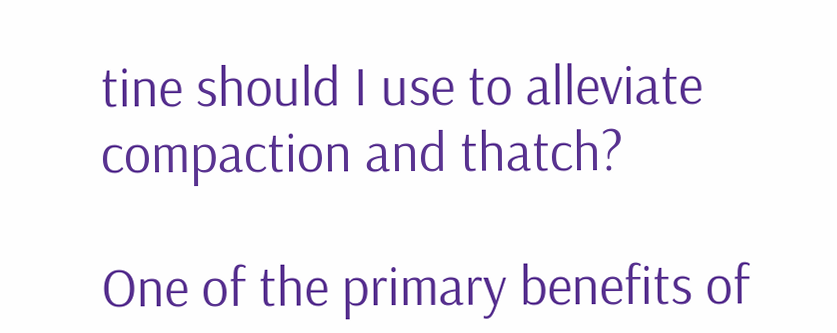tine should I use to alleviate compaction and thatch?

One of the primary benefits of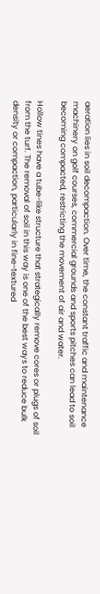aeration lies in soil decompaction. Over time, the constant traffic and maintenance machinery on golf courses, commercial grounds and sports pitches can lead to soil becoming compacted, restricting the movement of air and water.

Hollow tines have a tube-like structure that strategically remove cores or plugs of soil from the turf. The removal of soil in this way is one of the best ways to reduce bulk density or compaction, particularly in fine-textured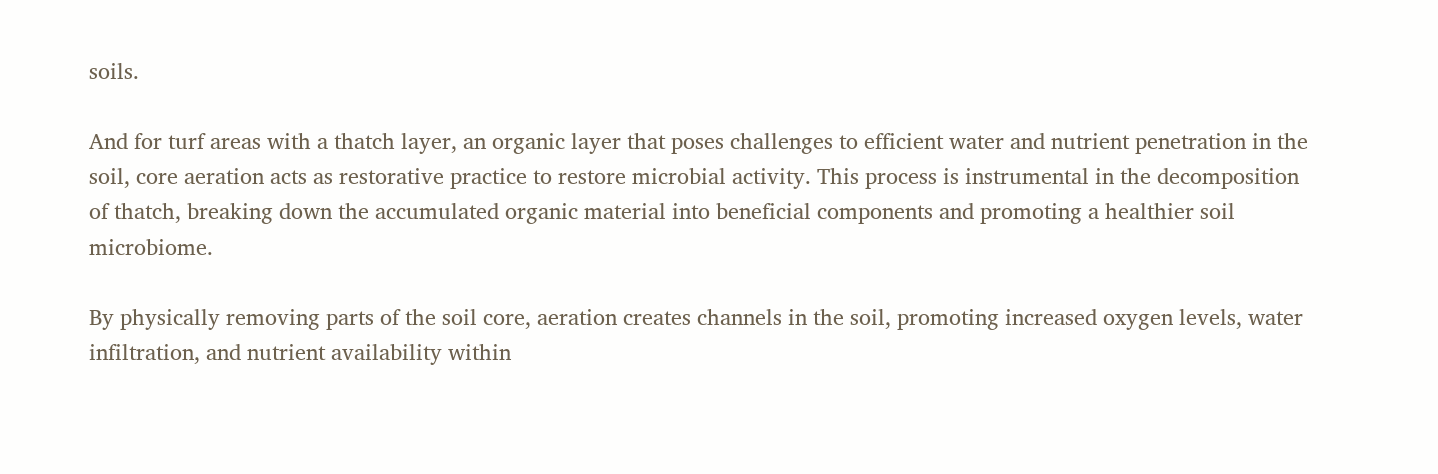soils.

And for turf areas with a thatch layer, an organic layer that poses challenges to efficient water and nutrient penetration in the soil, core aeration acts as restorative practice to restore microbial activity. This process is instrumental in the decomposition of thatch, breaking down the accumulated organic material into beneficial components and promoting a healthier soil microbiome.

By physically removing parts of the soil core, aeration creates channels in the soil, promoting increased oxygen levels, water infiltration, and nutrient availability within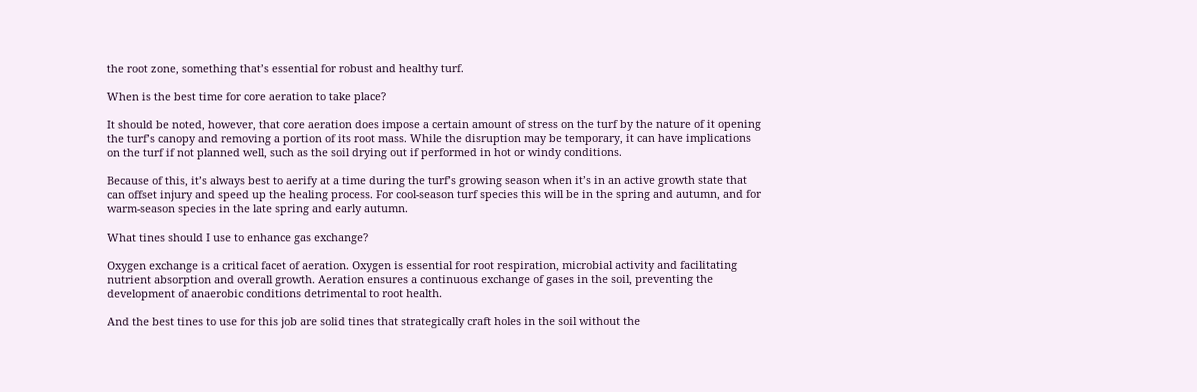the root zone, something that’s essential for robust and healthy turf.

When is the best time for core aeration to take place?

It should be noted, however, that core aeration does impose a certain amount of stress on the turf by the nature of it opening the turf’s canopy and removing a portion of its root mass. While the disruption may be temporary, it can have implications on the turf if not planned well, such as the soil drying out if performed in hot or windy conditions.

Because of this, it’s always best to aerify at a time during the turf’s growing season when it’s in an active growth state that can offset injury and speed up the healing process. For cool-season turf species this will be in the spring and autumn, and for warm-season species in the late spring and early autumn.

What tines should I use to enhance gas exchange?

Oxygen exchange is a critical facet of aeration. Oxygen is essential for root respiration, microbial activity and facilitating nutrient absorption and overall growth. Aeration ensures a continuous exchange of gases in the soil, preventing the development of anaerobic conditions detrimental to root health.

And the best tines to use for this job are solid tines that strategically craft holes in the soil without the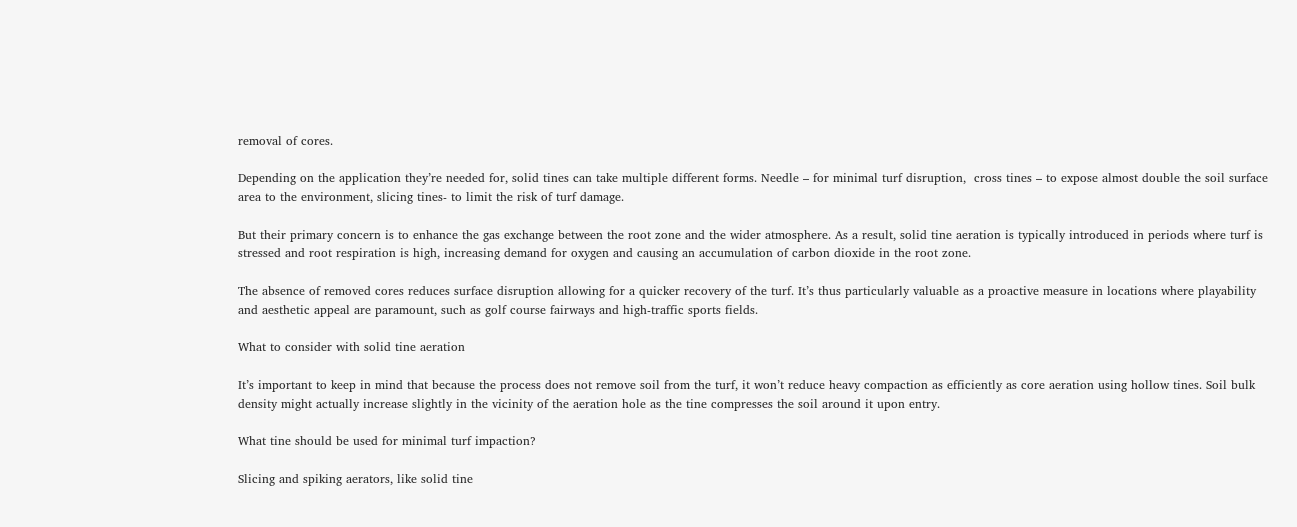removal of cores.

Depending on the application they’re needed for, solid tines can take multiple different forms. Needle – for minimal turf disruption,  cross tines – to expose almost double the soil surface area to the environment, slicing tines- to limit the risk of turf damage.

But their primary concern is to enhance the gas exchange between the root zone and the wider atmosphere. As a result, solid tine aeration is typically introduced in periods where turf is stressed and root respiration is high, increasing demand for oxygen and causing an accumulation of carbon dioxide in the root zone.

The absence of removed cores reduces surface disruption allowing for a quicker recovery of the turf. It’s thus particularly valuable as a proactive measure in locations where playability and aesthetic appeal are paramount, such as golf course fairways and high-traffic sports fields.

What to consider with solid tine aeration

It’s important to keep in mind that because the process does not remove soil from the turf, it won’t reduce heavy compaction as efficiently as core aeration using hollow tines. Soil bulk density might actually increase slightly in the vicinity of the aeration hole as the tine compresses the soil around it upon entry.

What tine should be used for minimal turf impaction?

Slicing and spiking aerators, like solid tine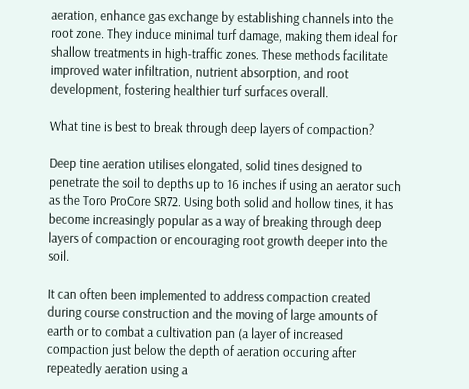aeration, enhance gas exchange by establishing channels into the root zone. They induce minimal turf damage, making them ideal for shallow treatments in high-traffic zones. These methods facilitate improved water infiltration, nutrient absorption, and root development, fostering healthier turf surfaces overall.

What tine is best to break through deep layers of compaction?

Deep tine aeration utilises elongated, solid tines designed to penetrate the soil to depths up to 16 inches if using an aerator such as the Toro ProCore SR72. Using both solid and hollow tines, it has become increasingly popular as a way of breaking through deep layers of compaction or encouraging root growth deeper into the soil.

It can often been implemented to address compaction created during course construction and the moving of large amounts of earth or to combat a cultivation pan (a layer of increased compaction just below the depth of aeration occuring after repeatedly aeration using a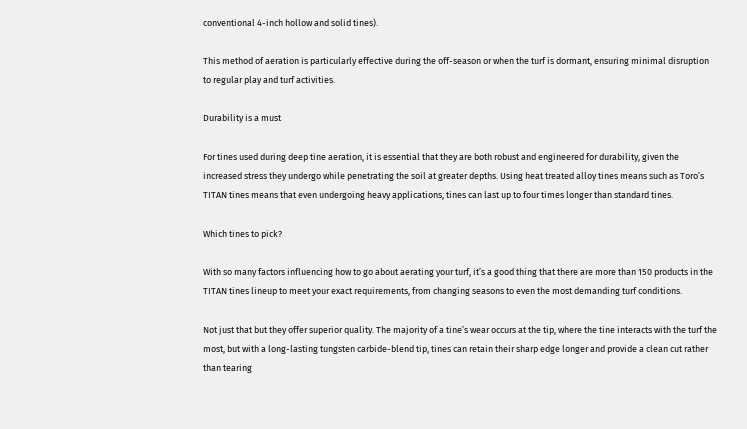conventional 4-inch hollow and solid tines).

This method of aeration is particularly effective during the off-season or when the turf is dormant, ensuring minimal disruption to regular play and turf activities.

Durability is a must

For tines used during deep tine aeration, it is essential that they are both robust and engineered for durability, given the increased stress they undergo while penetrating the soil at greater depths. Using heat treated alloy tines means such as Toro’s TITAN tines means that even undergoing heavy applications, tines can last up to four times longer than standard tines.

Which tines to pick?

With so many factors influencing how to go about aerating your turf, it’s a good thing that there are more than 150 products in the TITAN tines lineup to meet your exact requirements, from changing seasons to even the most demanding turf conditions.

Not just that but they offer superior quality. The majority of a tine’s wear occurs at the tip, where the tine interacts with the turf the most, but with a long-lasting tungsten carbide-blend tip, tines can retain their sharp edge longer and provide a clean cut rather than tearing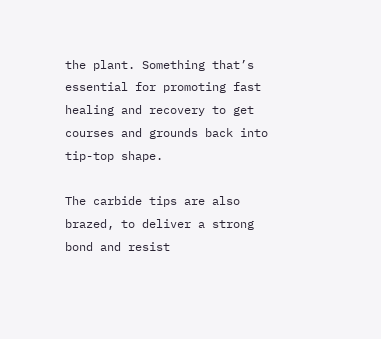the plant. Something that’s essential for promoting fast healing and recovery to get courses and grounds back into tip-top shape.

The carbide tips are also brazed, to deliver a strong bond and resist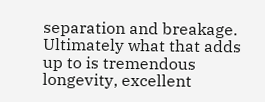separation and breakage. Ultimately what that adds up to is tremendous longevity, excellent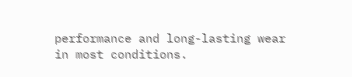performance and long-lasting wear in most conditions.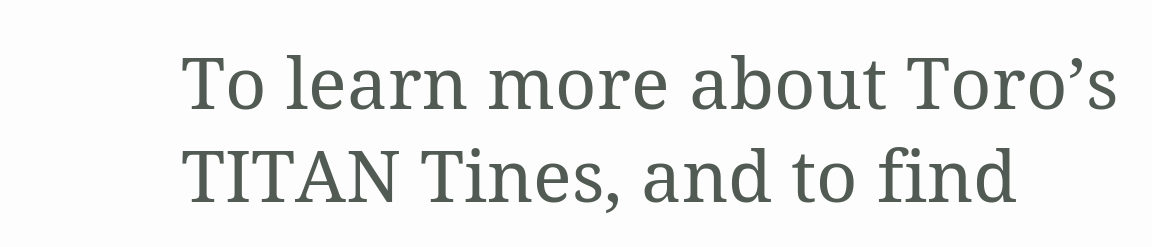To learn more about Toro’s TITAN Tines, and to find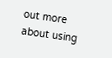out more about using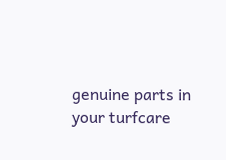genuine parts in your turfcare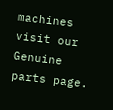machines visit our Genuine parts page.